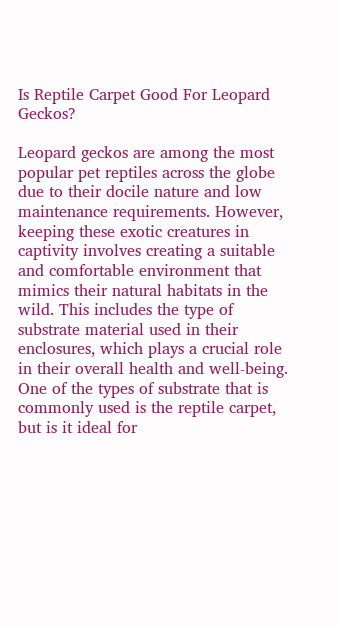Is Reptile Carpet Good For Leopard Geckos?

Leopard geckos are among the most popular pet reptiles across the globe due to their docile nature and low maintenance requirements. However, keeping these exotic creatures in captivity involves creating a suitable and comfortable environment that mimics their natural habitats in the wild. This includes the type of substrate material used in their enclosures, which plays a crucial role in their overall health and well-being. One of the types of substrate that is commonly used is the reptile carpet, but is it ideal for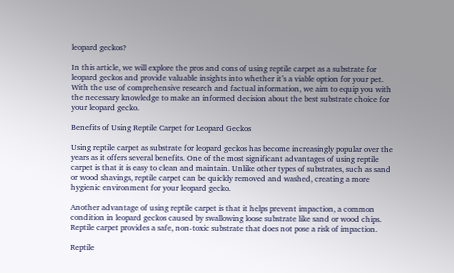leopard geckos?

In this article, we will explore the pros and cons of using reptile carpet as a substrate for leopard geckos and provide valuable insights into whether it’s a viable option for your pet. With the use of comprehensive research and factual information, we aim to equip you with the necessary knowledge to make an informed decision about the best substrate choice for your leopard gecko.

Benefits of Using Reptile Carpet for Leopard Geckos

Using reptile carpet as substrate for leopard geckos has become increasingly popular over the years as it offers several benefits. One of the most significant advantages of using reptile carpet is that it is easy to clean and maintain. Unlike other types of substrates, such as sand or wood shavings, reptile carpet can be quickly removed and washed, creating a more hygienic environment for your leopard gecko.

Another advantage of using reptile carpet is that it helps prevent impaction, a common condition in leopard geckos caused by swallowing loose substrate like sand or wood chips. Reptile carpet provides a safe, non-toxic substrate that does not pose a risk of impaction.

Reptile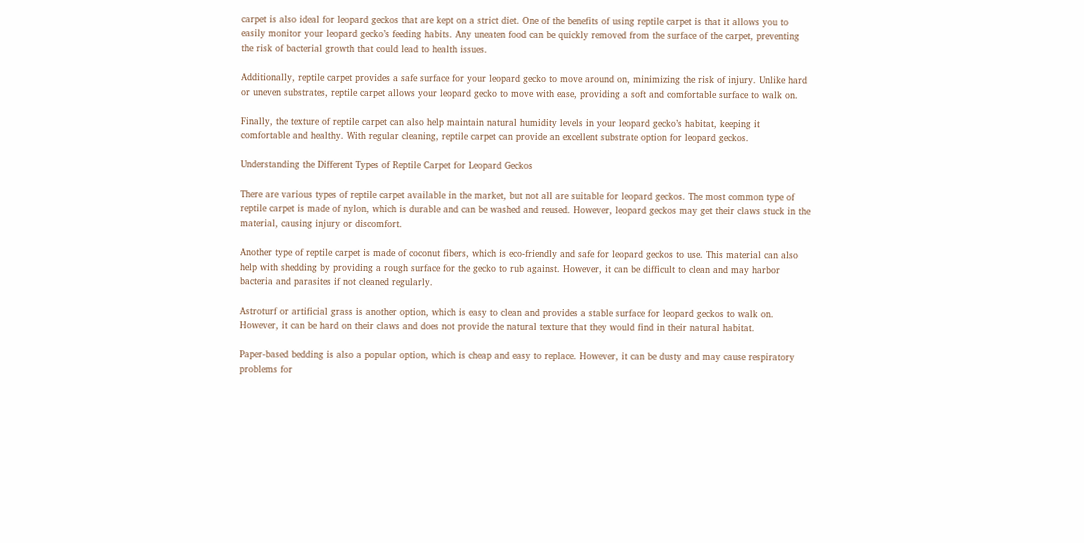carpet is also ideal for leopard geckos that are kept on a strict diet. One of the benefits of using reptile carpet is that it allows you to easily monitor your leopard gecko’s feeding habits. Any uneaten food can be quickly removed from the surface of the carpet, preventing the risk of bacterial growth that could lead to health issues.

Additionally, reptile carpet provides a safe surface for your leopard gecko to move around on, minimizing the risk of injury. Unlike hard or uneven substrates, reptile carpet allows your leopard gecko to move with ease, providing a soft and comfortable surface to walk on.

Finally, the texture of reptile carpet can also help maintain natural humidity levels in your leopard gecko’s habitat, keeping it comfortable and healthy. With regular cleaning, reptile carpet can provide an excellent substrate option for leopard geckos.

Understanding the Different Types of Reptile Carpet for Leopard Geckos

There are various types of reptile carpet available in the market, but not all are suitable for leopard geckos. The most common type of reptile carpet is made of nylon, which is durable and can be washed and reused. However, leopard geckos may get their claws stuck in the material, causing injury or discomfort.

Another type of reptile carpet is made of coconut fibers, which is eco-friendly and safe for leopard geckos to use. This material can also help with shedding by providing a rough surface for the gecko to rub against. However, it can be difficult to clean and may harbor bacteria and parasites if not cleaned regularly.

Astroturf or artificial grass is another option, which is easy to clean and provides a stable surface for leopard geckos to walk on. However, it can be hard on their claws and does not provide the natural texture that they would find in their natural habitat.

Paper-based bedding is also a popular option, which is cheap and easy to replace. However, it can be dusty and may cause respiratory problems for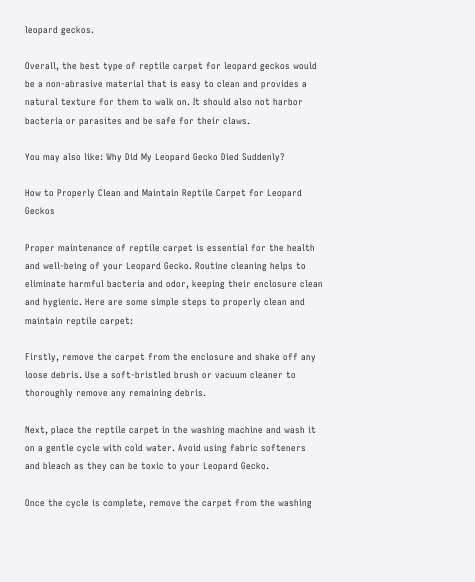leopard geckos.

Overall, the best type of reptile carpet for leopard geckos would be a non-abrasive material that is easy to clean and provides a natural texture for them to walk on. It should also not harbor bacteria or parasites and be safe for their claws.

You may also like: Why Did My Leopard Gecko Died Suddenly?

How to Properly Clean and Maintain Reptile Carpet for Leopard Geckos

Proper maintenance of reptile carpet is essential for the health and well-being of your Leopard Gecko. Routine cleaning helps to eliminate harmful bacteria and odor, keeping their enclosure clean and hygienic. Here are some simple steps to properly clean and maintain reptile carpet:

Firstly, remove the carpet from the enclosure and shake off any loose debris. Use a soft-bristled brush or vacuum cleaner to thoroughly remove any remaining debris.

Next, place the reptile carpet in the washing machine and wash it on a gentle cycle with cold water. Avoid using fabric softeners and bleach as they can be toxic to your Leopard Gecko.

Once the cycle is complete, remove the carpet from the washing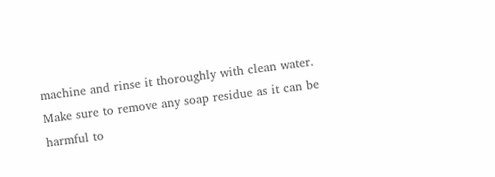machine and rinse it thoroughly with clean water. Make sure to remove any soap residue as it can be harmful to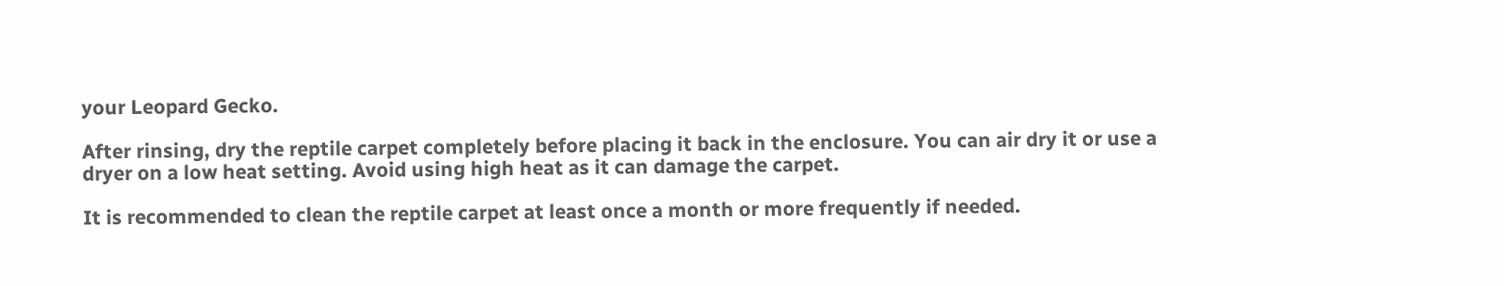your Leopard Gecko.

After rinsing, dry the reptile carpet completely before placing it back in the enclosure. You can air dry it or use a dryer on a low heat setting. Avoid using high heat as it can damage the carpet.

It is recommended to clean the reptile carpet at least once a month or more frequently if needed.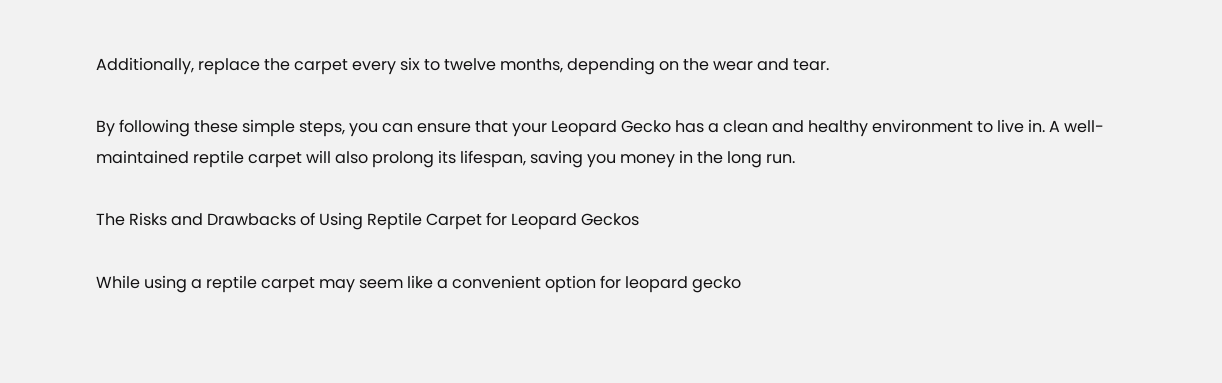Additionally, replace the carpet every six to twelve months, depending on the wear and tear.

By following these simple steps, you can ensure that your Leopard Gecko has a clean and healthy environment to live in. A well-maintained reptile carpet will also prolong its lifespan, saving you money in the long run.

The Risks and Drawbacks of Using Reptile Carpet for Leopard Geckos

While using a reptile carpet may seem like a convenient option for leopard gecko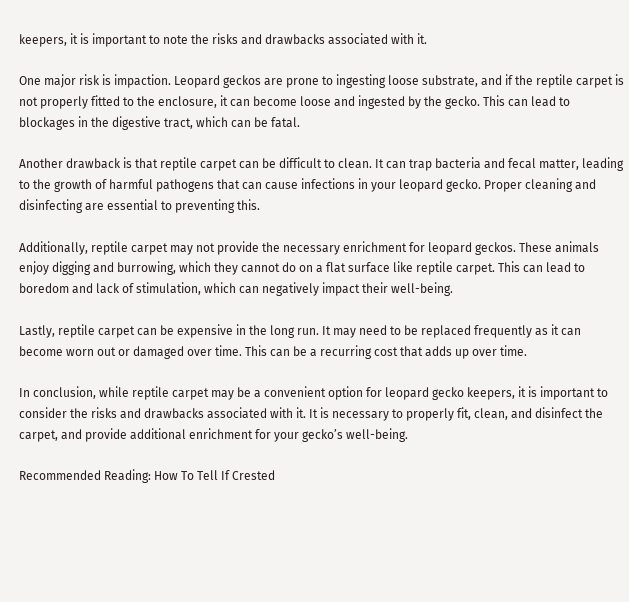keepers, it is important to note the risks and drawbacks associated with it.

One major risk is impaction. Leopard geckos are prone to ingesting loose substrate, and if the reptile carpet is not properly fitted to the enclosure, it can become loose and ingested by the gecko. This can lead to blockages in the digestive tract, which can be fatal.

Another drawback is that reptile carpet can be difficult to clean. It can trap bacteria and fecal matter, leading to the growth of harmful pathogens that can cause infections in your leopard gecko. Proper cleaning and disinfecting are essential to preventing this.

Additionally, reptile carpet may not provide the necessary enrichment for leopard geckos. These animals enjoy digging and burrowing, which they cannot do on a flat surface like reptile carpet. This can lead to boredom and lack of stimulation, which can negatively impact their well-being.

Lastly, reptile carpet can be expensive in the long run. It may need to be replaced frequently as it can become worn out or damaged over time. This can be a recurring cost that adds up over time.

In conclusion, while reptile carpet may be a convenient option for leopard gecko keepers, it is important to consider the risks and drawbacks associated with it. It is necessary to properly fit, clean, and disinfect the carpet, and provide additional enrichment for your gecko’s well-being.

Recommended Reading: How To Tell If Crested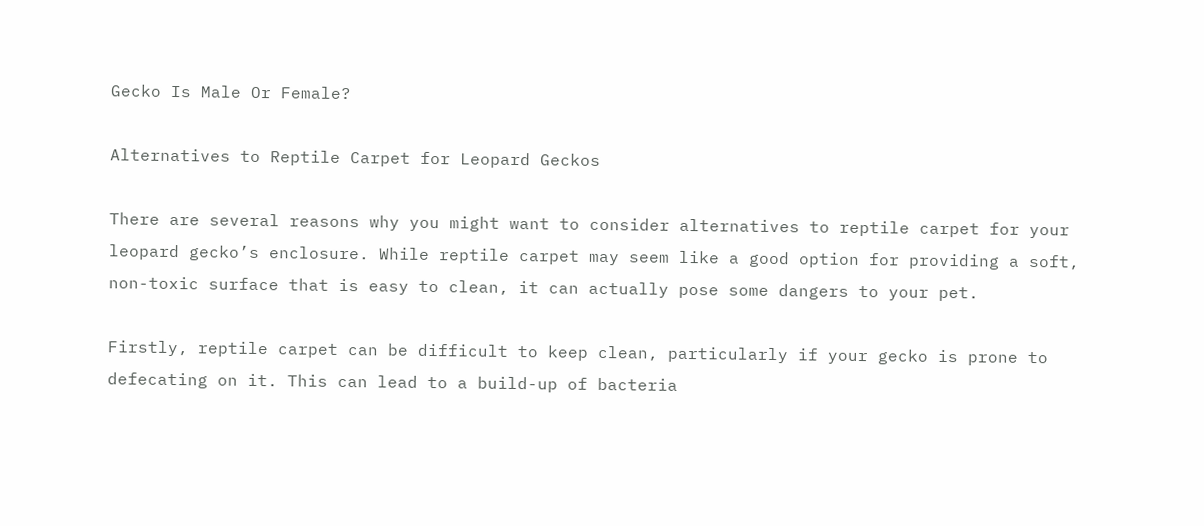Gecko Is Male Or Female?

Alternatives to Reptile Carpet for Leopard Geckos

There are several reasons why you might want to consider alternatives to reptile carpet for your leopard gecko’s enclosure. While reptile carpet may seem like a good option for providing a soft, non-toxic surface that is easy to clean, it can actually pose some dangers to your pet.

Firstly, reptile carpet can be difficult to keep clean, particularly if your gecko is prone to defecating on it. This can lead to a build-up of bacteria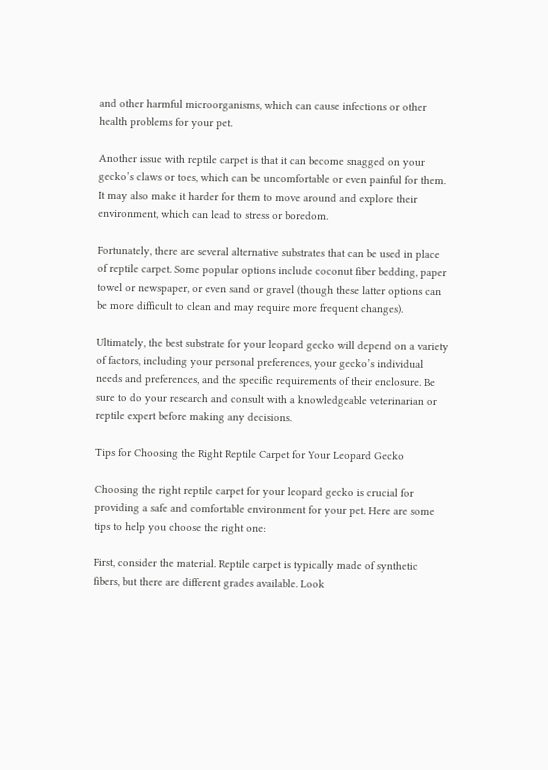and other harmful microorganisms, which can cause infections or other health problems for your pet.

Another issue with reptile carpet is that it can become snagged on your gecko’s claws or toes, which can be uncomfortable or even painful for them. It may also make it harder for them to move around and explore their environment, which can lead to stress or boredom.

Fortunately, there are several alternative substrates that can be used in place of reptile carpet. Some popular options include coconut fiber bedding, paper towel or newspaper, or even sand or gravel (though these latter options can be more difficult to clean and may require more frequent changes).

Ultimately, the best substrate for your leopard gecko will depend on a variety of factors, including your personal preferences, your gecko’s individual needs and preferences, and the specific requirements of their enclosure. Be sure to do your research and consult with a knowledgeable veterinarian or reptile expert before making any decisions.

Tips for Choosing the Right Reptile Carpet for Your Leopard Gecko

Choosing the right reptile carpet for your leopard gecko is crucial for providing a safe and comfortable environment for your pet. Here are some tips to help you choose the right one:

First, consider the material. Reptile carpet is typically made of synthetic fibers, but there are different grades available. Look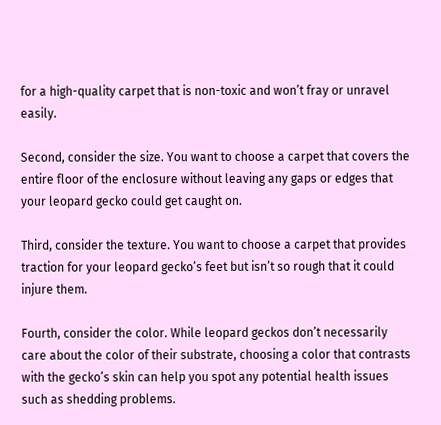for a high-quality carpet that is non-toxic and won’t fray or unravel easily.

Second, consider the size. You want to choose a carpet that covers the entire floor of the enclosure without leaving any gaps or edges that your leopard gecko could get caught on.

Third, consider the texture. You want to choose a carpet that provides traction for your leopard gecko’s feet but isn’t so rough that it could injure them.

Fourth, consider the color. While leopard geckos don’t necessarily care about the color of their substrate, choosing a color that contrasts with the gecko’s skin can help you spot any potential health issues such as shedding problems.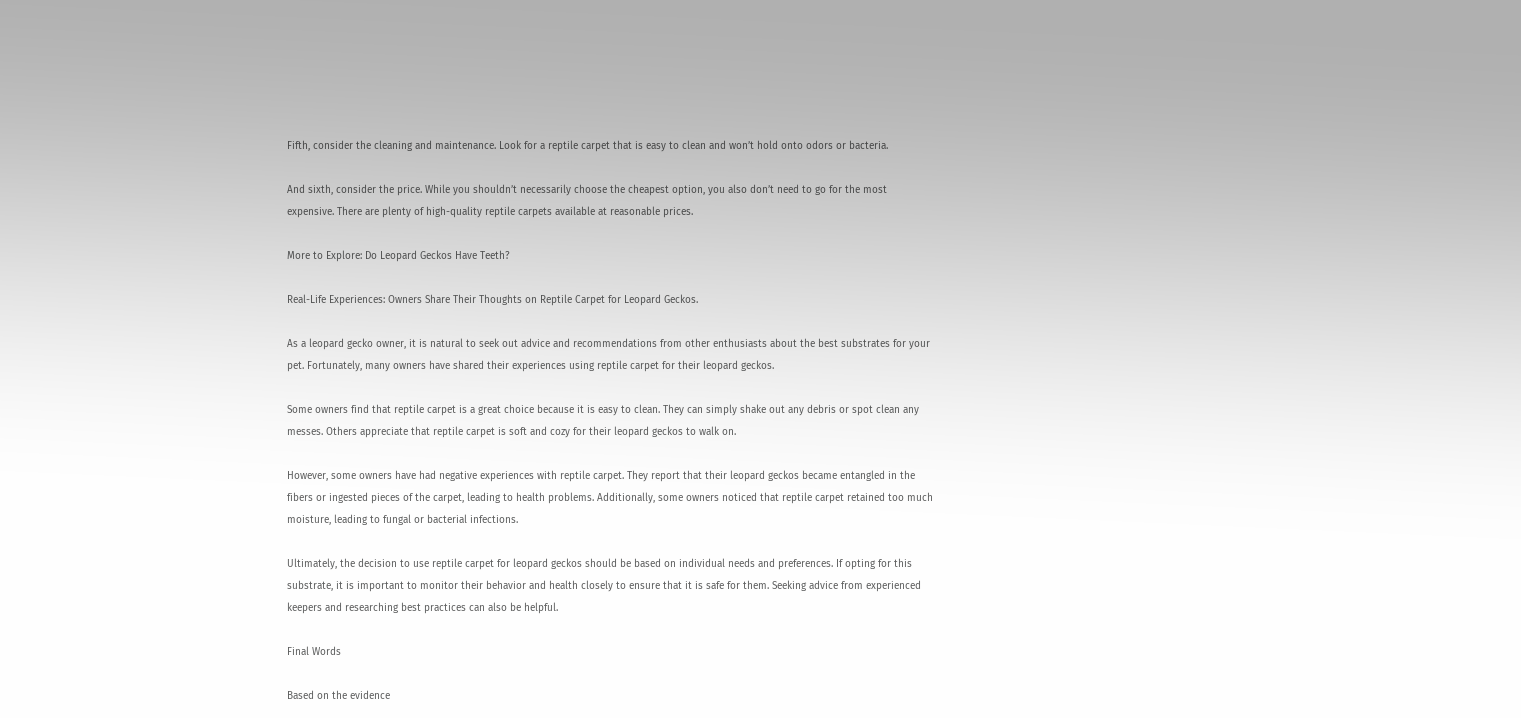Fifth, consider the cleaning and maintenance. Look for a reptile carpet that is easy to clean and won’t hold onto odors or bacteria.

And sixth, consider the price. While you shouldn’t necessarily choose the cheapest option, you also don’t need to go for the most expensive. There are plenty of high-quality reptile carpets available at reasonable prices.

More to Explore: Do Leopard Geckos Have Teeth?

Real-Life Experiences: Owners Share Their Thoughts on Reptile Carpet for Leopard Geckos.

As a leopard gecko owner, it is natural to seek out advice and recommendations from other enthusiasts about the best substrates for your pet. Fortunately, many owners have shared their experiences using reptile carpet for their leopard geckos.

Some owners find that reptile carpet is a great choice because it is easy to clean. They can simply shake out any debris or spot clean any messes. Others appreciate that reptile carpet is soft and cozy for their leopard geckos to walk on.

However, some owners have had negative experiences with reptile carpet. They report that their leopard geckos became entangled in the fibers or ingested pieces of the carpet, leading to health problems. Additionally, some owners noticed that reptile carpet retained too much moisture, leading to fungal or bacterial infections.

Ultimately, the decision to use reptile carpet for leopard geckos should be based on individual needs and preferences. If opting for this substrate, it is important to monitor their behavior and health closely to ensure that it is safe for them. Seeking advice from experienced keepers and researching best practices can also be helpful.

Final Words

Based on the evidence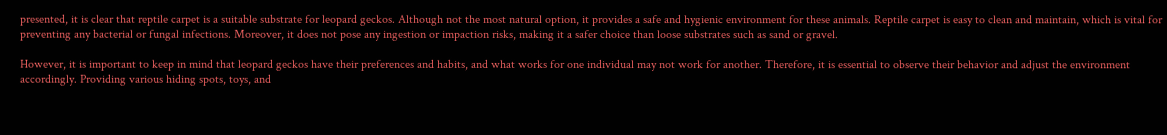presented, it is clear that reptile carpet is a suitable substrate for leopard geckos. Although not the most natural option, it provides a safe and hygienic environment for these animals. Reptile carpet is easy to clean and maintain, which is vital for preventing any bacterial or fungal infections. Moreover, it does not pose any ingestion or impaction risks, making it a safer choice than loose substrates such as sand or gravel.

However, it is important to keep in mind that leopard geckos have their preferences and habits, and what works for one individual may not work for another. Therefore, it is essential to observe their behavior and adjust the environment accordingly. Providing various hiding spots, toys, and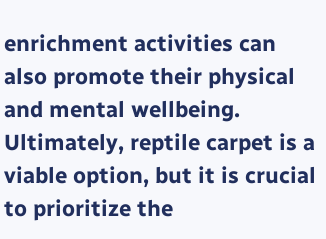enrichment activities can also promote their physical and mental wellbeing. Ultimately, reptile carpet is a viable option, but it is crucial to prioritize the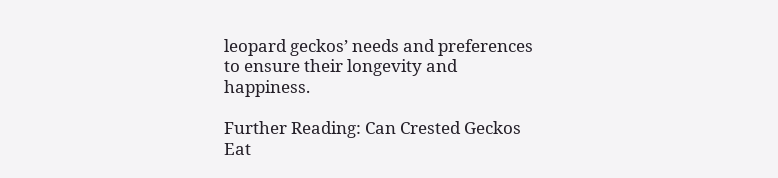leopard geckos’ needs and preferences to ensure their longevity and happiness.

Further Reading: Can Crested Geckos Eat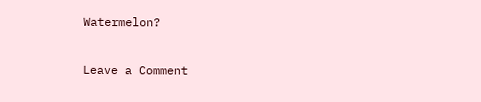Watermelon?

Leave a Comment